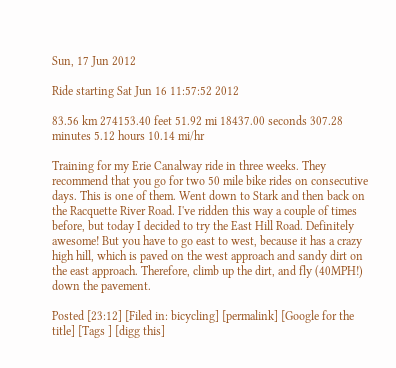Sun, 17 Jun 2012

Ride starting Sat Jun 16 11:57:52 2012

83.56 km 274153.40 feet 51.92 mi 18437.00 seconds 307.28 minutes 5.12 hours 10.14 mi/hr

Training for my Erie Canalway ride in three weeks. They recommend that you go for two 50 mile bike rides on consecutive days. This is one of them. Went down to Stark and then back on the Racquette River Road. I've ridden this way a couple of times before, but today I decided to try the East Hill Road. Definitely awesome! But you have to go east to west, because it has a crazy high hill, which is paved on the west approach and sandy dirt on the east approach. Therefore, climb up the dirt, and fly (40MPH!) down the pavement.

Posted [23:12] [Filed in: bicycling] [permalink] [Google for the title] [Tags ] [digg this]